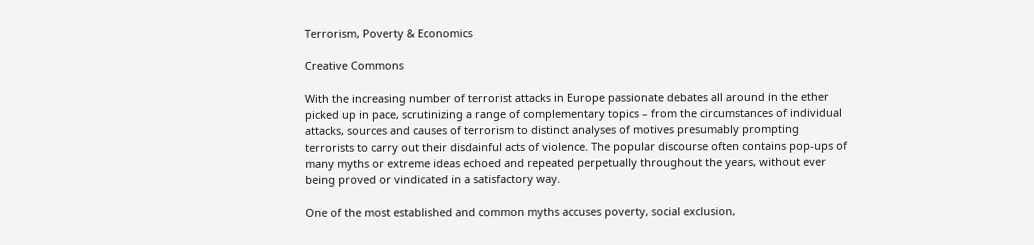Terrorism, Poverty & Economics

Creative Commons

With the increasing number of terrorist attacks in Europe passionate debates all around in the ether picked up in pace, scrutinizing a range of complementary topics – from the circumstances of individual attacks, sources and causes of terrorism to distinct analyses of motives presumably prompting terrorists to carry out their disdainful acts of violence. The popular discourse often contains pop-ups of many myths or extreme ideas echoed and repeated perpetually throughout the years, without ever being proved or vindicated in a satisfactory way.

One of the most established and common myths accuses poverty, social exclusion,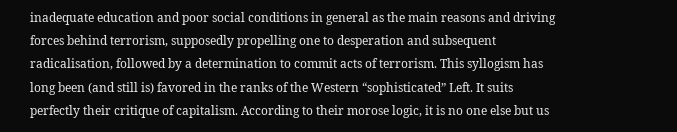inadequate education and poor social conditions in general as the main reasons and driving forces behind terrorism, supposedly propelling one to desperation and subsequent radicalisation, followed by a determination to commit acts of terrorism. This syllogism has long been (and still is) favored in the ranks of the Western “sophisticated” Left. It suits perfectly their critique of capitalism. According to their morose logic, it is no one else but us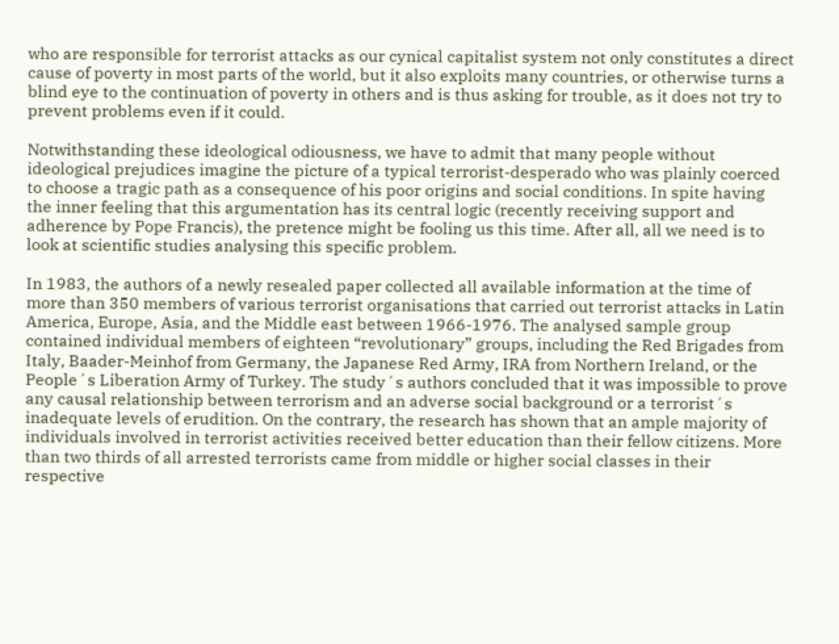who are responsible for terrorist attacks as our cynical capitalist system not only constitutes a direct cause of poverty in most parts of the world, but it also exploits many countries, or otherwise turns a blind eye to the continuation of poverty in others and is thus asking for trouble, as it does not try to prevent problems even if it could.

Notwithstanding these ideological odiousness, we have to admit that many people without ideological prejudices imagine the picture of a typical terrorist-desperado who was plainly coerced to choose a tragic path as a consequence of his poor origins and social conditions. In spite having the inner feeling that this argumentation has its central logic (recently receiving support and adherence by Pope Francis), the pretence might be fooling us this time. After all, all we need is to look at scientific studies analysing this specific problem.

In 1983, the authors of a newly resealed paper collected all available information at the time of more than 350 members of various terrorist organisations that carried out terrorist attacks in Latin America, Europe, Asia, and the Middle east between 1966-1976. The analysed sample group contained individual members of eighteen “revolutionary” groups, including the Red Brigades from Italy, Baader-Meinhof from Germany, the Japanese Red Army, IRA from Northern Ireland, or the People´s Liberation Army of Turkey. The study´s authors concluded that it was impossible to prove any causal relationship between terrorism and an adverse social background or a terrorist´s inadequate levels of erudition. On the contrary, the research has shown that an ample majority of individuals involved in terrorist activities received better education than their fellow citizens. More than two thirds of all arrested terrorists came from middle or higher social classes in their respective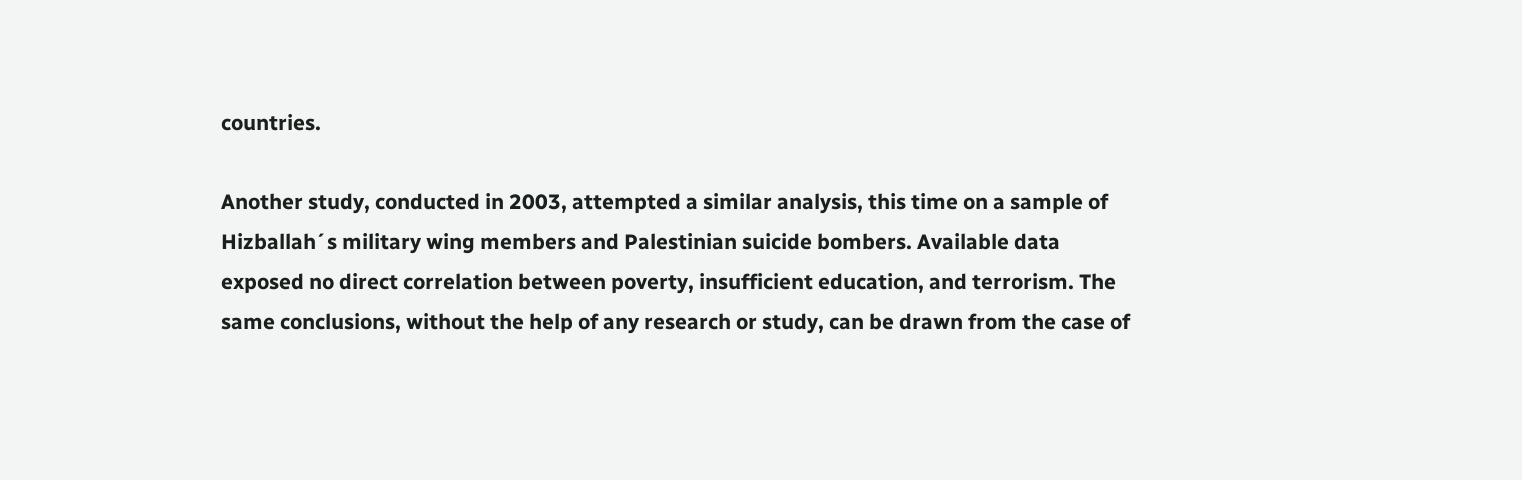countries.

Another study, conducted in 2003, attempted a similar analysis, this time on a sample of Hizballah´s military wing members and Palestinian suicide bombers. Available data exposed no direct correlation between poverty, insufficient education, and terrorism. The same conclusions, without the help of any research or study, can be drawn from the case of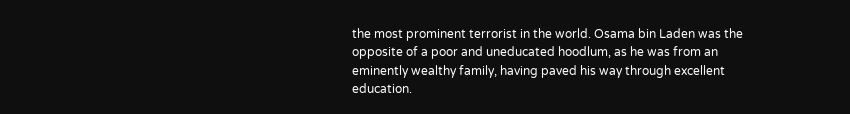the most prominent terrorist in the world. Osama bin Laden was the opposite of a poor and uneducated hoodlum, as he was from an eminently wealthy family, having paved his way through excellent education.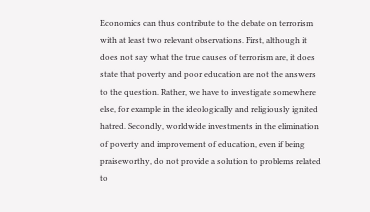Economics can thus contribute to the debate on terrorism with at least two relevant observations. First, although it does not say what the true causes of terrorism are, it does state that poverty and poor education are not the answers to the question. Rather, we have to investigate somewhere else, for example in the ideologically and religiously ignited hatred. Secondly, worldwide investments in the elimination of poverty and improvement of education, even if being praiseworthy, do not provide a solution to problems related to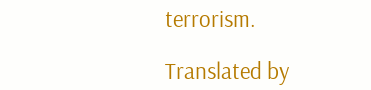terrorism.

Translated by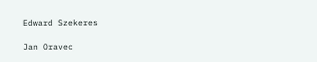Edward Szekeres

Jan Oravec